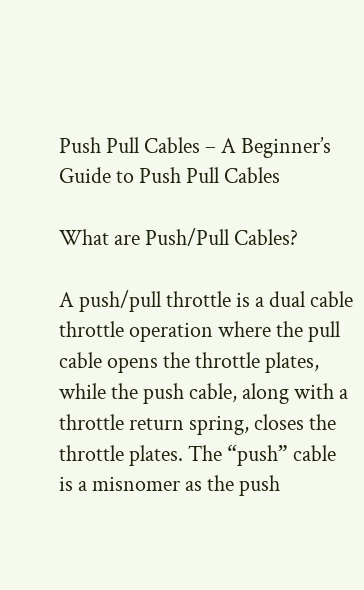Push Pull Cables – A Beginner’s Guide to Push Pull Cables

What are Push/Pull Cables?

A push/pull throttle is a dual cable throttle operation where the pull cable opens the throttle plates, while the push cable, along with a throttle return spring, closes the throttle plates. The “push” cable is a misnomer as the push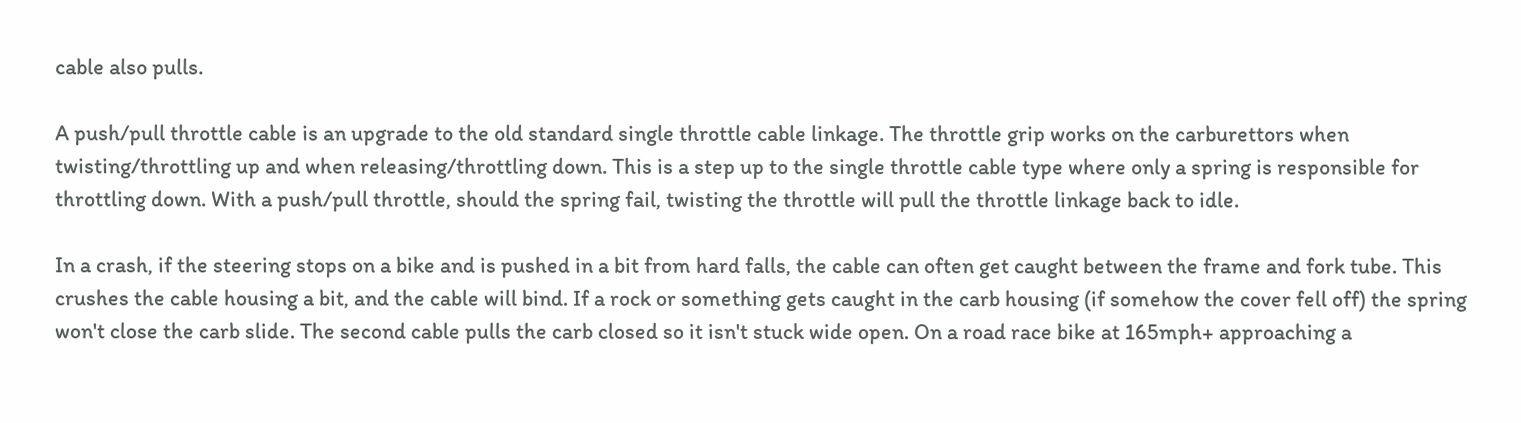cable also pulls.

A push/pull throttle cable is an upgrade to the old standard single throttle cable linkage. The throttle grip works on the carburettors when twisting/throttling up and when releasing/throttling down. This is a step up to the single throttle cable type where only a spring is responsible for throttling down. With a push/pull throttle, should the spring fail, twisting the throttle will pull the throttle linkage back to idle.

In a crash, if the steering stops on a bike and is pushed in a bit from hard falls, the cable can often get caught between the frame and fork tube. This crushes the cable housing a bit, and the cable will bind. If a rock or something gets caught in the carb housing (if somehow the cover fell off) the spring won't close the carb slide. The second cable pulls the carb closed so it isn't stuck wide open. On a road race bike at 165mph+ approaching a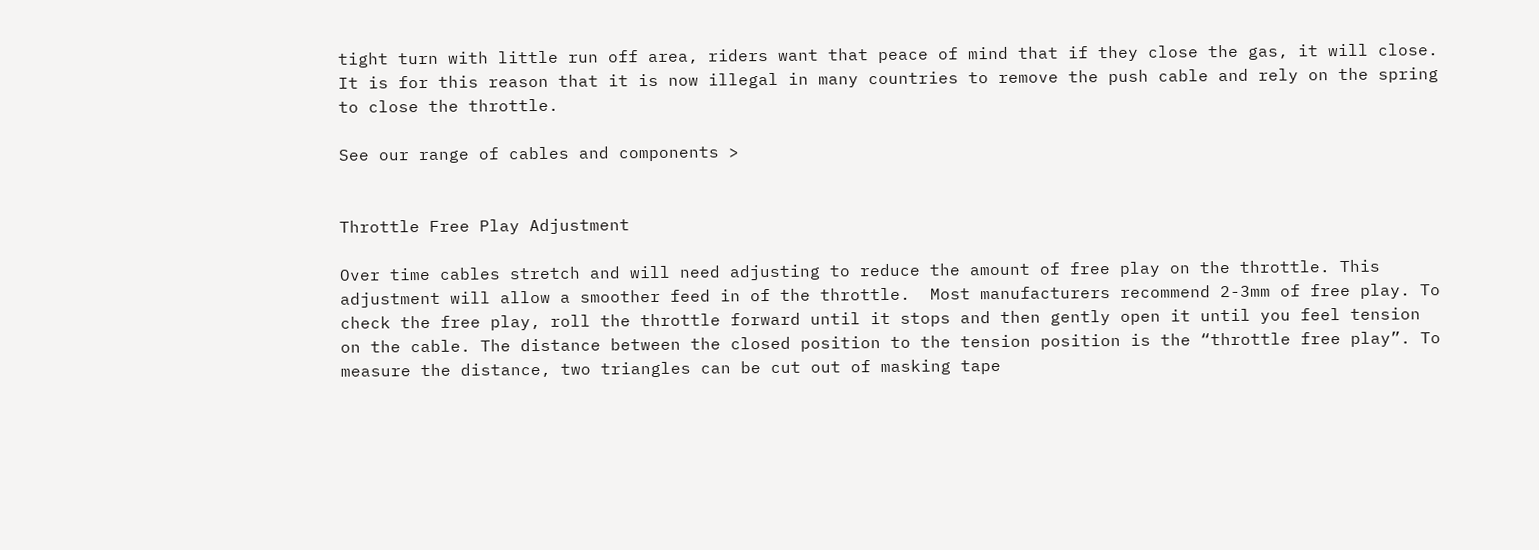tight turn with little run off area, riders want that peace of mind that if they close the gas, it will close. It is for this reason that it is now illegal in many countries to remove the push cable and rely on the spring to close the throttle.

See our range of cables and components >


Throttle Free Play Adjustment

Over time cables stretch and will need adjusting to reduce the amount of free play on the throttle. This adjustment will allow a smoother feed in of the throttle.  Most manufacturers recommend 2-3mm of free play. To check the free play, roll the throttle forward until it stops and then gently open it until you feel tension on the cable. The distance between the closed position to the tension position is the “throttle free play”. To measure the distance, two triangles can be cut out of masking tape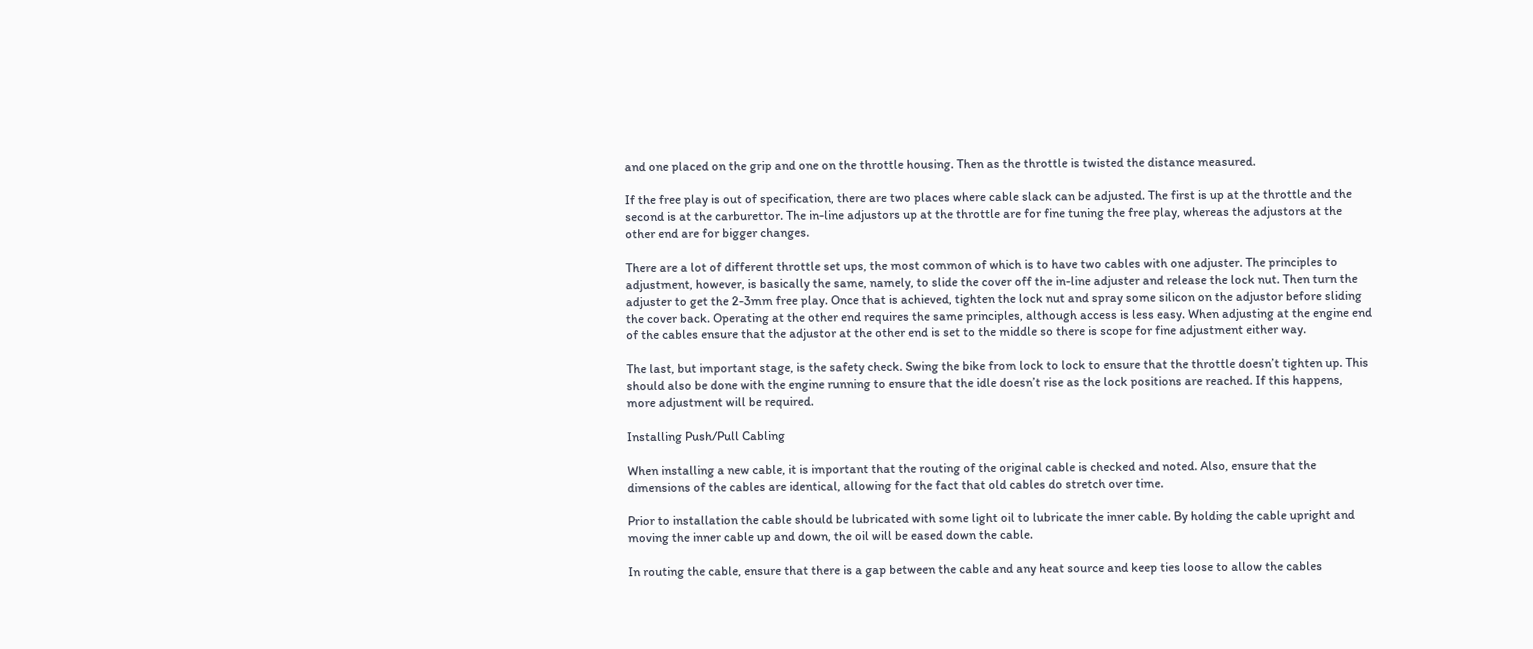and one placed on the grip and one on the throttle housing. Then as the throttle is twisted the distance measured.

If the free play is out of specification, there are two places where cable slack can be adjusted. The first is up at the throttle and the second is at the carburettor. The in-line adjustors up at the throttle are for fine tuning the free play, whereas the adjustors at the other end are for bigger changes.

There are a lot of different throttle set ups, the most common of which is to have two cables with one adjuster. The principles to adjustment, however, is basically the same, namely, to slide the cover off the in-line adjuster and release the lock nut. Then turn the adjuster to get the 2-3mm free play. Once that is achieved, tighten the lock nut and spray some silicon on the adjustor before sliding the cover back. Operating at the other end requires the same principles, although access is less easy. When adjusting at the engine end of the cables ensure that the adjustor at the other end is set to the middle so there is scope for fine adjustment either way.

The last, but important stage, is the safety check. Swing the bike from lock to lock to ensure that the throttle doesn’t tighten up. This should also be done with the engine running to ensure that the idle doesn’t rise as the lock positions are reached. If this happens, more adjustment will be required.

Installing Push/Pull Cabling

When installing a new cable, it is important that the routing of the original cable is checked and noted. Also, ensure that the dimensions of the cables are identical, allowing for the fact that old cables do stretch over time.

Prior to installation the cable should be lubricated with some light oil to lubricate the inner cable. By holding the cable upright and moving the inner cable up and down, the oil will be eased down the cable.

In routing the cable, ensure that there is a gap between the cable and any heat source and keep ties loose to allow the cables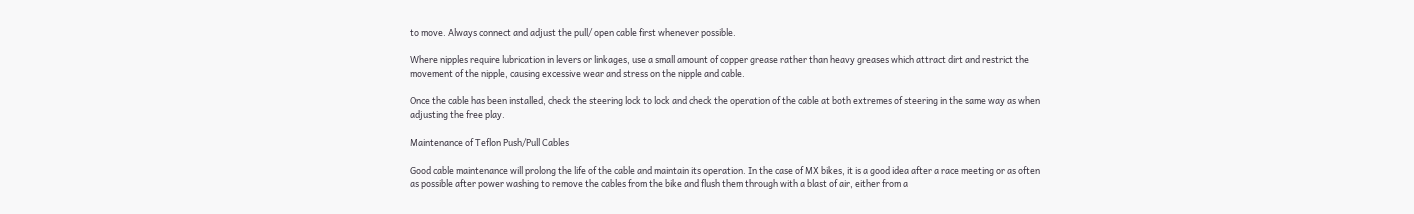to move. Always connect and adjust the pull/ open cable first whenever possible.

Where nipples require lubrication in levers or linkages, use a small amount of copper grease rather than heavy greases which attract dirt and restrict the movement of the nipple, causing excessive wear and stress on the nipple and cable.

Once the cable has been installed, check the steering lock to lock and check the operation of the cable at both extremes of steering in the same way as when adjusting the free play.

Maintenance of Teflon Push/Pull Cables

Good cable maintenance will prolong the life of the cable and maintain its operation. In the case of MX bikes, it is a good idea after a race meeting or as often as possible after power washing to remove the cables from the bike and flush them through with a blast of air, either from a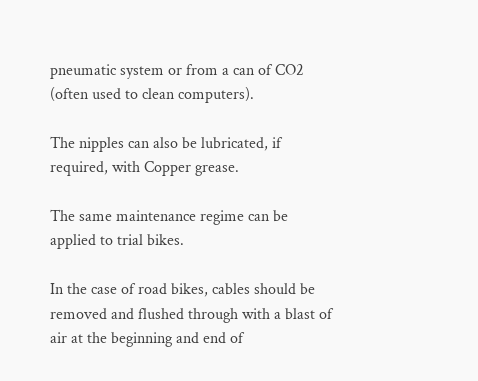pneumatic system or from a can of CO2 (often used to clean computers).

The nipples can also be lubricated, if required, with Copper grease.

The same maintenance regime can be applied to trial bikes.

In the case of road bikes, cables should be removed and flushed through with a blast of air at the beginning and end of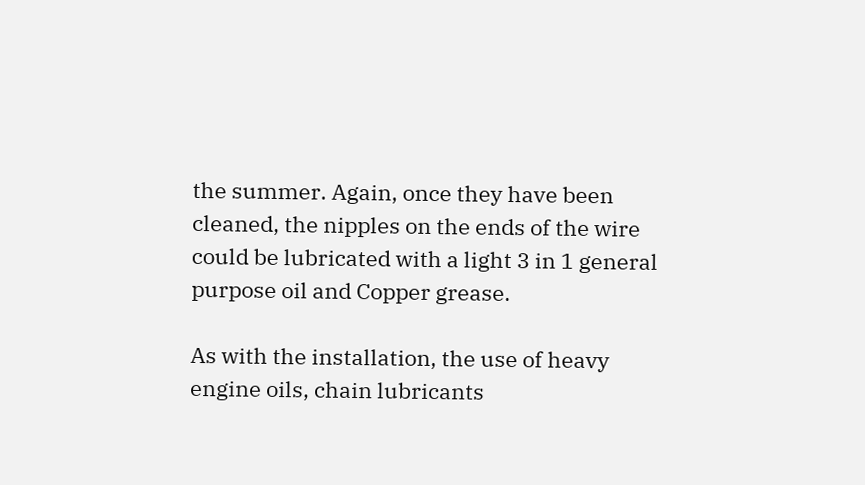the summer. Again, once they have been cleaned, the nipples on the ends of the wire could be lubricated with a light 3 in 1 general purpose oil and Copper grease.

As with the installation, the use of heavy engine oils, chain lubricants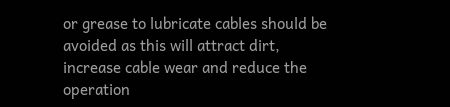or grease to lubricate cables should be avoided as this will attract dirt, increase cable wear and reduce the operation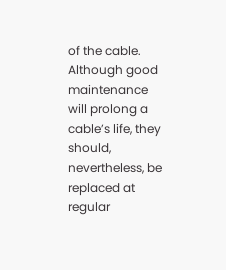of the cable. Although good maintenance will prolong a cable’s life, they should, nevertheless, be replaced at regular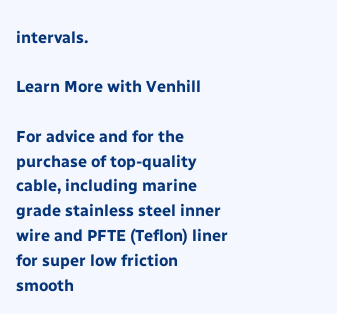intervals.

Learn More with Venhill

For advice and for the purchase of top-quality cable, including marine grade stainless steel inner wire and PFTE (Teflon) liner for super low friction smooth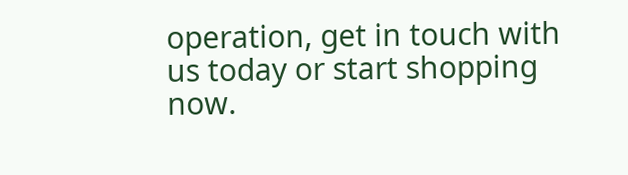operation, get in touch with us today or start shopping now.